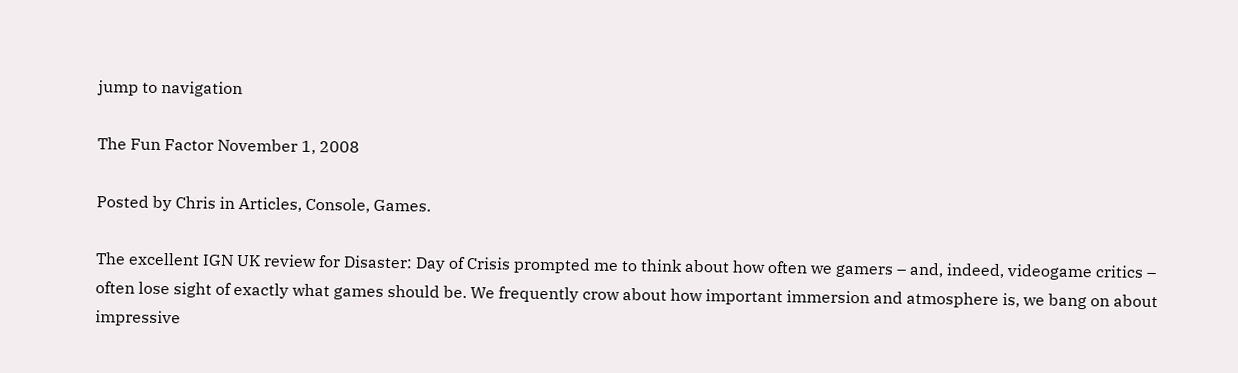jump to navigation

The Fun Factor November 1, 2008

Posted by Chris in Articles, Console, Games.

The excellent IGN UK review for Disaster: Day of Crisis prompted me to think about how often we gamers – and, indeed, videogame critics – often lose sight of exactly what games should be. We frequently crow about how important immersion and atmosphere is, we bang on about impressive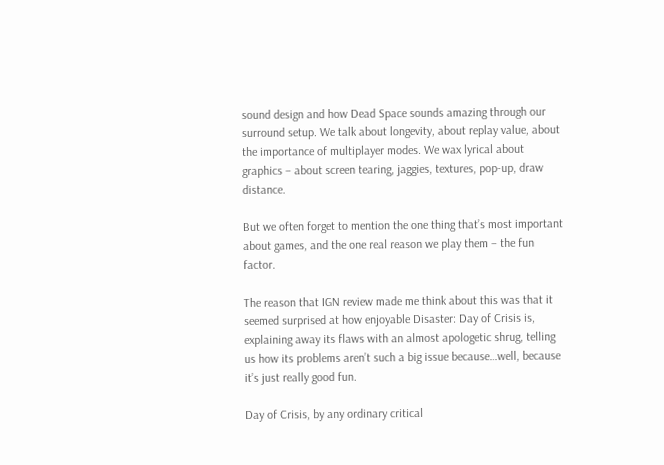sound design and how Dead Space sounds amazing through our surround setup. We talk about longevity, about replay value, about the importance of multiplayer modes. We wax lyrical about graphics – about screen tearing, jaggies, textures, pop-up, draw distance.

But we often forget to mention the one thing that’s most important about games, and the one real reason we play them – the fun factor.

The reason that IGN review made me think about this was that it seemed surprised at how enjoyable Disaster: Day of Crisis is, explaining away its flaws with an almost apologetic shrug, telling us how its problems aren’t such a big issue because…well, because it’s just really good fun.

Day of Crisis, by any ordinary critical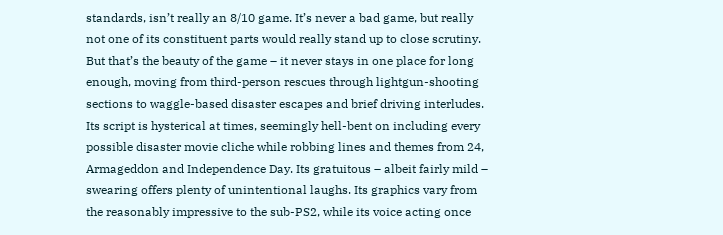standards, isn’t really an 8/10 game. It’s never a bad game, but really not one of its constituent parts would really stand up to close scrutiny. But that’s the beauty of the game – it never stays in one place for long enough, moving from third-person rescues through lightgun-shooting sections to waggle-based disaster escapes and brief driving interludes. Its script is hysterical at times, seemingly hell-bent on including every possible disaster movie cliche while robbing lines and themes from 24, Armageddon and Independence Day. Its gratuitous – albeit fairly mild – swearing offers plenty of unintentional laughs. Its graphics vary from the reasonably impressive to the sub-PS2, while its voice acting once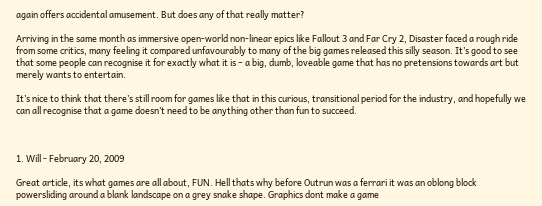again offers accidental amusement. But does any of that really matter?

Arriving in the same month as immersive open-world non-linear epics like Fallout 3 and Far Cry 2, Disaster faced a rough ride from some critics, many feeling it compared unfavourably to many of the big games released this silly season. It’s good to see that some people can recognise it for exactly what it is – a big, dumb, loveable game that has no pretensions towards art but merely wants to entertain.

It’s nice to think that there’s still room for games like that in this curious, transitional period for the industry, and hopefully we can all recognise that a game doesn’t need to be anything other than fun to succeed.



1. Will - February 20, 2009

Great article, its what games are all about, FUN. Hell thats why before Outrun was a ferrari it was an oblong block powersliding around a blank landscape on a grey snake shape. Graphics dont make a game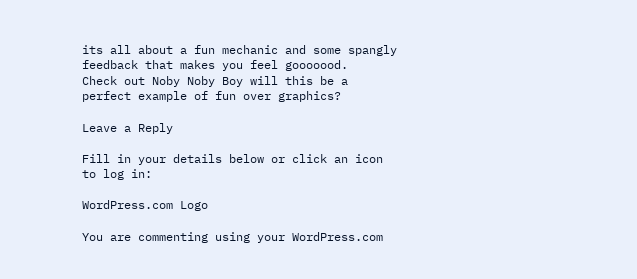its all about a fun mechanic and some spangly feedback that makes you feel gooooood.
Check out Noby Noby Boy will this be a perfect example of fun over graphics?

Leave a Reply

Fill in your details below or click an icon to log in:

WordPress.com Logo

You are commenting using your WordPress.com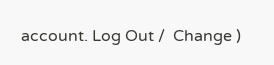account. Log Out /  Change )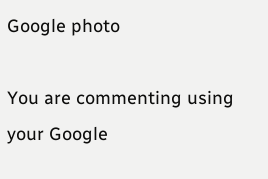Google photo

You are commenting using your Google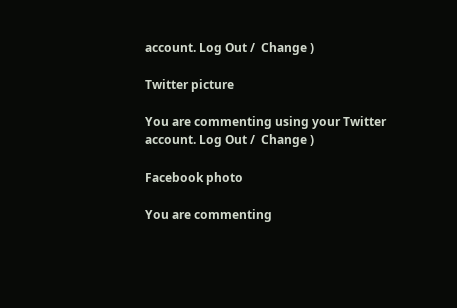account. Log Out /  Change )

Twitter picture

You are commenting using your Twitter account. Log Out /  Change )

Facebook photo

You are commenting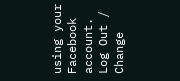using your Facebook account. Log Out /  Change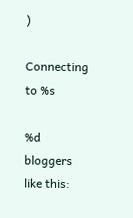)

Connecting to %s

%d bloggers like this: